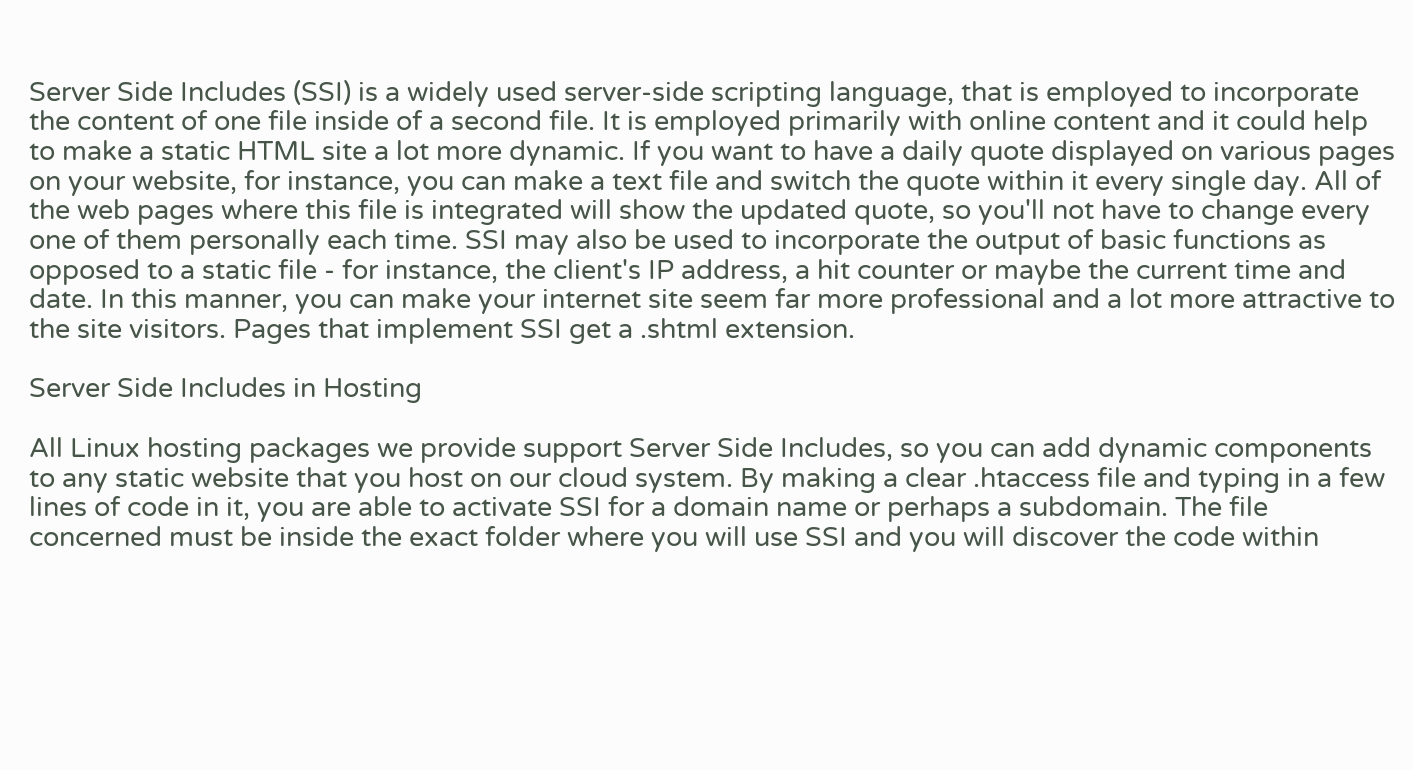Server Side Includes (SSI) is a widely used server-side scripting language, that is employed to incorporate the content of one file inside of a second file. It is employed primarily with online content and it could help to make a static HTML site a lot more dynamic. If you want to have a daily quote displayed on various pages on your website, for instance, you can make a text file and switch the quote within it every single day. All of the web pages where this file is integrated will show the updated quote, so you'll not have to change every one of them personally each time. SSI may also be used to incorporate the output of basic functions as opposed to a static file - for instance, the client's IP address, a hit counter or maybe the current time and date. In this manner, you can make your internet site seem far more professional and a lot more attractive to the site visitors. Pages that implement SSI get a .shtml extension.

Server Side Includes in Hosting

All Linux hosting packages we provide support Server Side Includes, so you can add dynamic components to any static website that you host on our cloud system. By making a clear .htaccess file and typing in a few lines of code in it, you are able to activate SSI for a domain name or perhaps a subdomain. The file concerned must be inside the exact folder where you will use SSI and you will discover the code within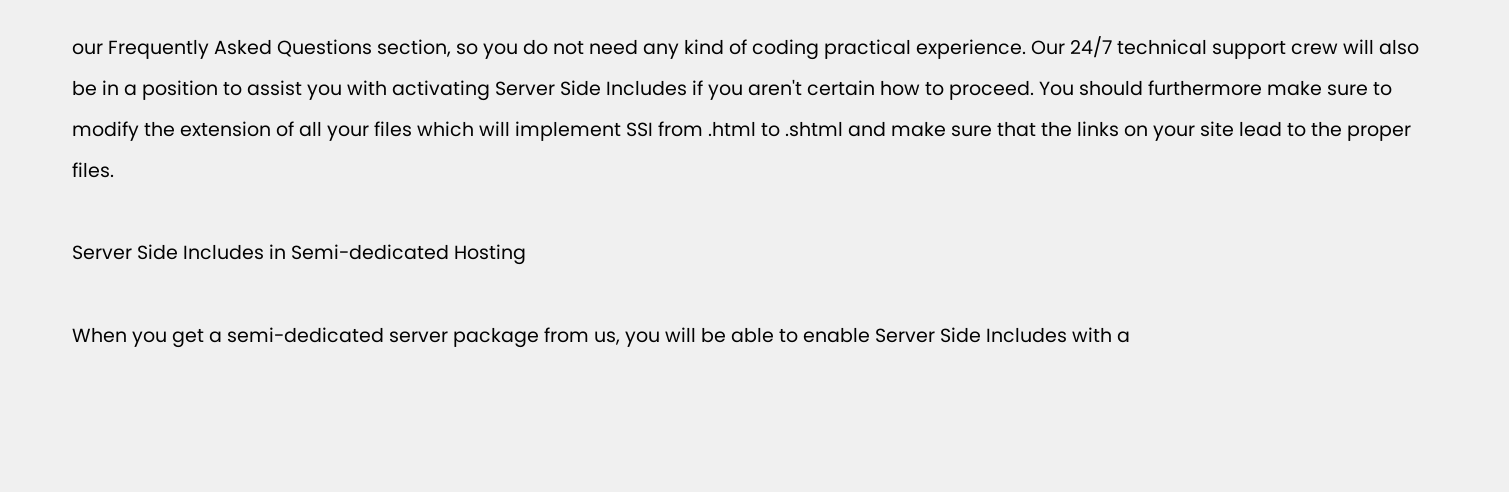our Frequently Asked Questions section, so you do not need any kind of coding practical experience. Our 24/7 technical support crew will also be in a position to assist you with activating Server Side Includes if you aren't certain how to proceed. You should furthermore make sure to modify the extension of all your files which will implement SSI from .html to .shtml and make sure that the links on your site lead to the proper files.

Server Side Includes in Semi-dedicated Hosting

When you get a semi-dedicated server package from us, you will be able to enable Server Side Includes with a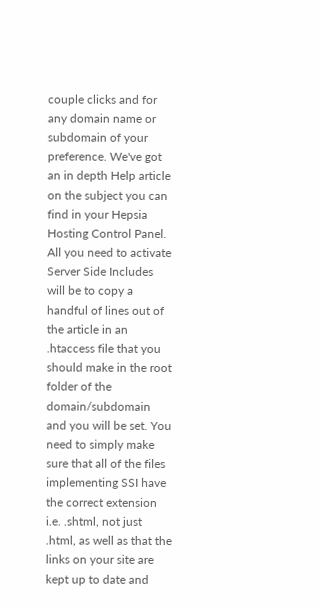couple clicks and for any domain name or subdomain of your preference. We've got an in depth Help article on the subject you can find in your Hepsia Hosting Control Panel. All you need to activate Server Side Includes will be to copy a handful of lines out of the article in an .htaccess file that you should make in the root folder of the domain/subdomain and you will be set. You need to simply make sure that all of the files implementing SSI have the correct extension i.e. .shtml, not just .html, as well as that the links on your site are kept up to date and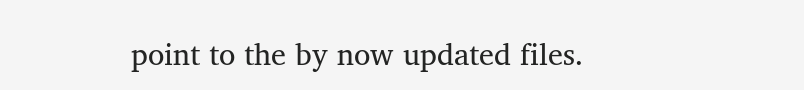point to the by now updated files.